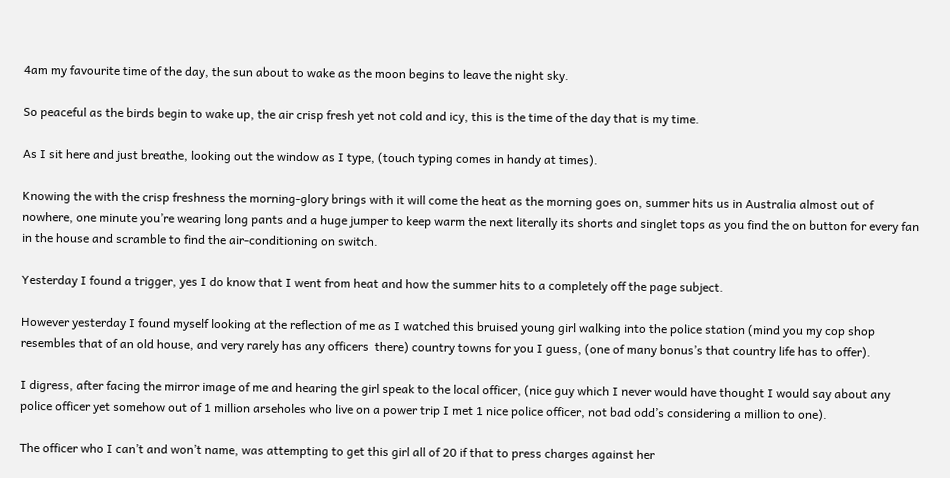4am my favourite time of the day, the sun about to wake as the moon begins to leave the night sky.

So peaceful as the birds begin to wake up, the air crisp fresh yet not cold and icy, this is the time of the day that is my time.

As I sit here and just breathe, looking out the window as I type, (touch typing comes in handy at times).

Knowing the with the crisp freshness the morning-glory brings with it will come the heat as the morning goes on, summer hits us in Australia almost out of nowhere, one minute you’re wearing long pants and a huge jumper to keep warm the next literally its shorts and singlet tops as you find the on button for every fan in the house and scramble to find the air-conditioning on switch.

Yesterday I found a trigger, yes I do know that I went from heat and how the summer hits to a completely off the page subject.

However yesterday I found myself looking at the reflection of me as I watched this bruised young girl walking into the police station (mind you my cop shop resembles that of an old house, and very rarely has any officers  there) country towns for you I guess, (one of many bonus’s that country life has to offer).

I digress, after facing the mirror image of me and hearing the girl speak to the local officer, (nice guy which I never would have thought I would say about any police officer yet somehow out of 1 million arseholes who live on a power trip I met 1 nice police officer, not bad odd’s considering a million to one).

The officer who I can’t and won’t name, was attempting to get this girl all of 20 if that to press charges against her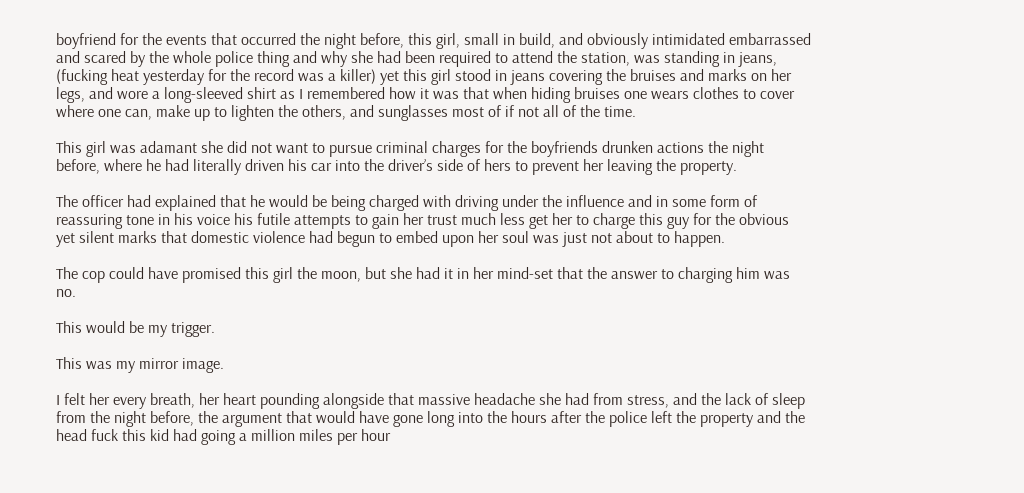boyfriend for the events that occurred the night before, this girl, small in build, and obviously intimidated embarrassed and scared by the whole police thing and why she had been required to attend the station, was standing in jeans, (fucking heat yesterday for the record was a killer) yet this girl stood in jeans covering the bruises and marks on her legs, and wore a long-sleeved shirt as I remembered how it was that when hiding bruises one wears clothes to cover where one can, make up to lighten the others, and sunglasses most of if not all of the time.

This girl was adamant she did not want to pursue criminal charges for the boyfriends drunken actions the night before, where he had literally driven his car into the driver’s side of hers to prevent her leaving the property.

The officer had explained that he would be being charged with driving under the influence and in some form of reassuring tone in his voice his futile attempts to gain her trust much less get her to charge this guy for the obvious yet silent marks that domestic violence had begun to embed upon her soul was just not about to happen.

The cop could have promised this girl the moon, but she had it in her mind-set that the answer to charging him was no.

This would be my trigger.

This was my mirror image.

I felt her every breath, her heart pounding alongside that massive headache she had from stress, and the lack of sleep from the night before, the argument that would have gone long into the hours after the police left the property and the head fuck this kid had going a million miles per hour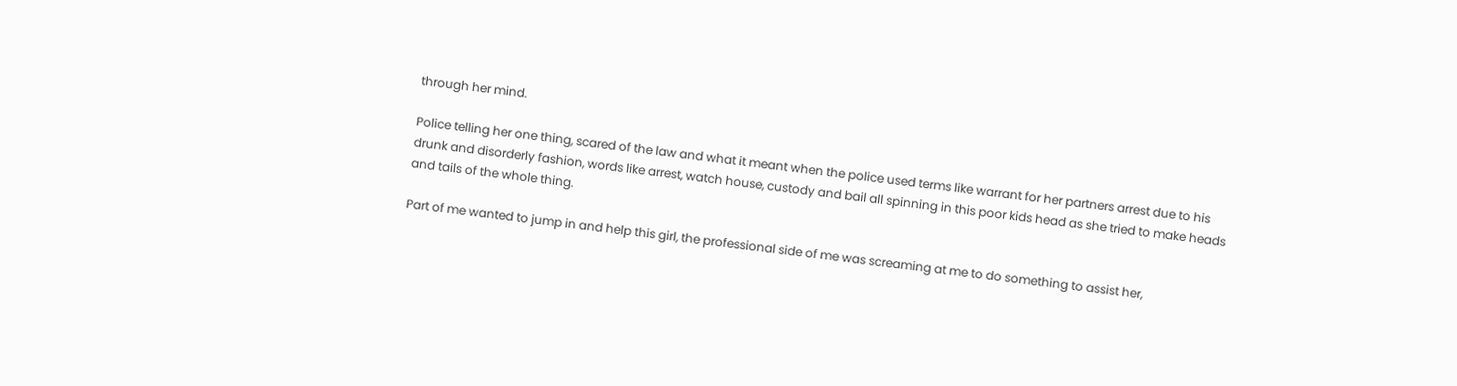through her mind.

Police telling her one thing, scared of the law and what it meant when the police used terms like warrant for her partners arrest due to his drunk and disorderly fashion, words like arrest, watch house, custody and bail all spinning in this poor kids head as she tried to make heads and tails of the whole thing.

Part of me wanted to jump in and help this girl, the professional side of me was screaming at me to do something to assist her,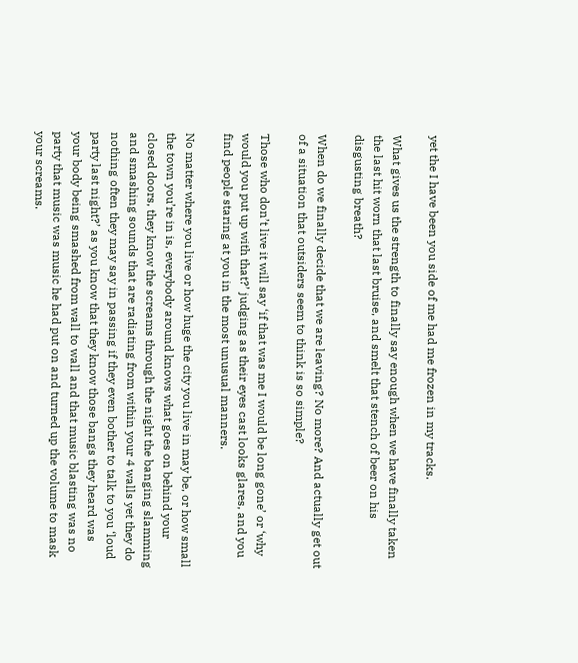yet the I have been you side of me had me frozen in my tracks.

What gives us the strength to finally say enough when we have finally taken the last hit worn that last bruise, and smelt that stench of beer on his disgusting breath?

When do we finally decide that we are leaving? No more? And actually get out of a situation that outsiders seem to think is so simple?

Those who don’t live it will say ‘if that was me I would be long gone’ or ‘why would you put up with that?’ judging as their eyes cast looks glares, and you find people staring at you in the most unusual manners.

No matter where you live or how huge the city you live in may be, or how small the town you’re in is, everybody around knows what goes on behind your closed doors, they know the screams through the night the banging slamming and smashing sounds that are radiating from within your 4 walls yet they do nothing often they may say in passing if they even bother to talk to you ‘loud party last night?’ as you know that they know those bangs they heard was your body being smashed from wall to wall and that music blasting was no party that music was music he had put on and turned up the volume to mask your screams.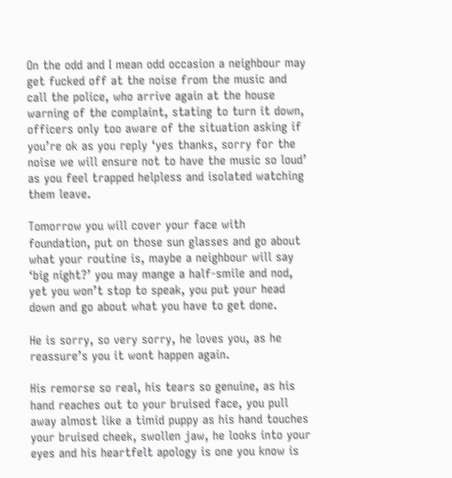On the odd and I mean odd occasion a neighbour may get fucked off at the noise from the music and call the police, who arrive again at the house warning of the complaint, stating to turn it down, officers only too aware of the situation asking if you’re ok as you reply ‘yes thanks, sorry for the noise we will ensure not to have the music so loud’ as you feel trapped helpless and isolated watching them leave.

Tomorrow you will cover your face with foundation, put on those sun glasses and go about what your routine is, maybe a neighbour will say ‘big night?’ you may mange a half-smile and nod, yet you won’t stop to speak, you put your head down and go about what you have to get done.

He is sorry, so very sorry, he loves you, as he reassure’s you it wont happen again.

His remorse so real, his tears so genuine, as his hand reaches out to your bruised face, you pull away almost like a timid puppy as his hand touches your bruised cheek, swollen jaw, he looks into your eyes and his heartfelt apology is one you know is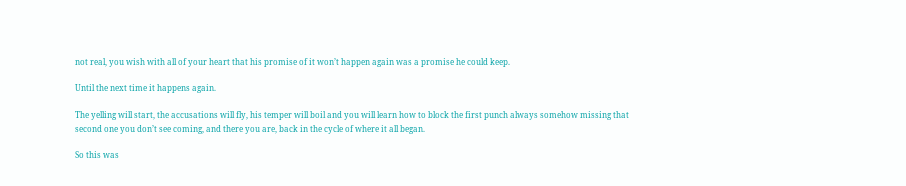not real, you wish with all of your heart that his promise of it won’t happen again was a promise he could keep.

Until the next time it happens again.

The yelling will start, the accusations will fly, his temper will boil and you will learn how to block the first punch always somehow missing that second one you don’t see coming, and there you are, back in the cycle of where it all began.

So this was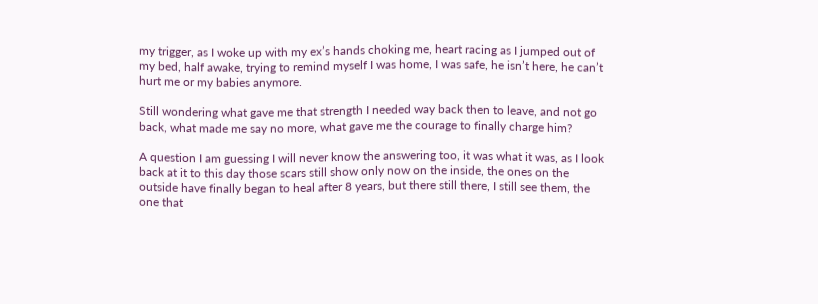my trigger, as I woke up with my ex’s hands choking me, heart racing as I jumped out of my bed, half awake, trying to remind myself I was home, I was safe, he isn’t here, he can’t hurt me or my babies anymore.

Still wondering what gave me that strength I needed way back then to leave, and not go back, what made me say no more, what gave me the courage to finally charge him?

A question I am guessing I will never know the answering too, it was what it was, as I look back at it to this day those scars still show only now on the inside, the ones on the outside have finally began to heal after 8 years, but there still there, I still see them, the one that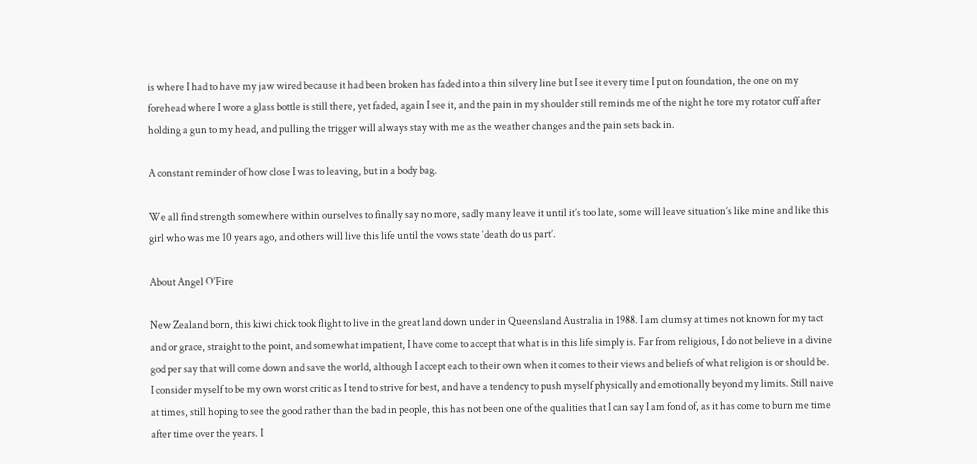is where I had to have my jaw wired because it had been broken has faded into a thin silvery line but I see it every time I put on foundation, the one on my forehead where I wore a glass bottle is still there, yet faded, again I see it, and the pain in my shoulder still reminds me of the night he tore my rotator cuff after holding a gun to my head, and pulling the trigger will always stay with me as the weather changes and the pain sets back in.

A constant reminder of how close I was to leaving, but in a body bag.

We all find strength somewhere within ourselves to finally say no more, sadly many leave it until it’s too late, some will leave situation’s like mine and like this girl who was me 10 years ago, and others will live this life until the vows state ‘death do us part’.

About Angel O'Fire

New Zealand born, this kiwi chick took flight to live in the great land down under in Queensland Australia in 1988. I am clumsy at times not known for my tact and or grace, straight to the point, and somewhat impatient, I have come to accept that what is in this life simply is. Far from religious, I do not believe in a divine god per say that will come down and save the world, although I accept each to their own when it comes to their views and beliefs of what religion is or should be. I consider myself to be my own worst critic as I tend to strive for best, and have a tendency to push myself physically and emotionally beyond my limits. Still naive at times, still hoping to see the good rather than the bad in people, this has not been one of the qualities that I can say I am fond of, as it has come to burn me time after time over the years. I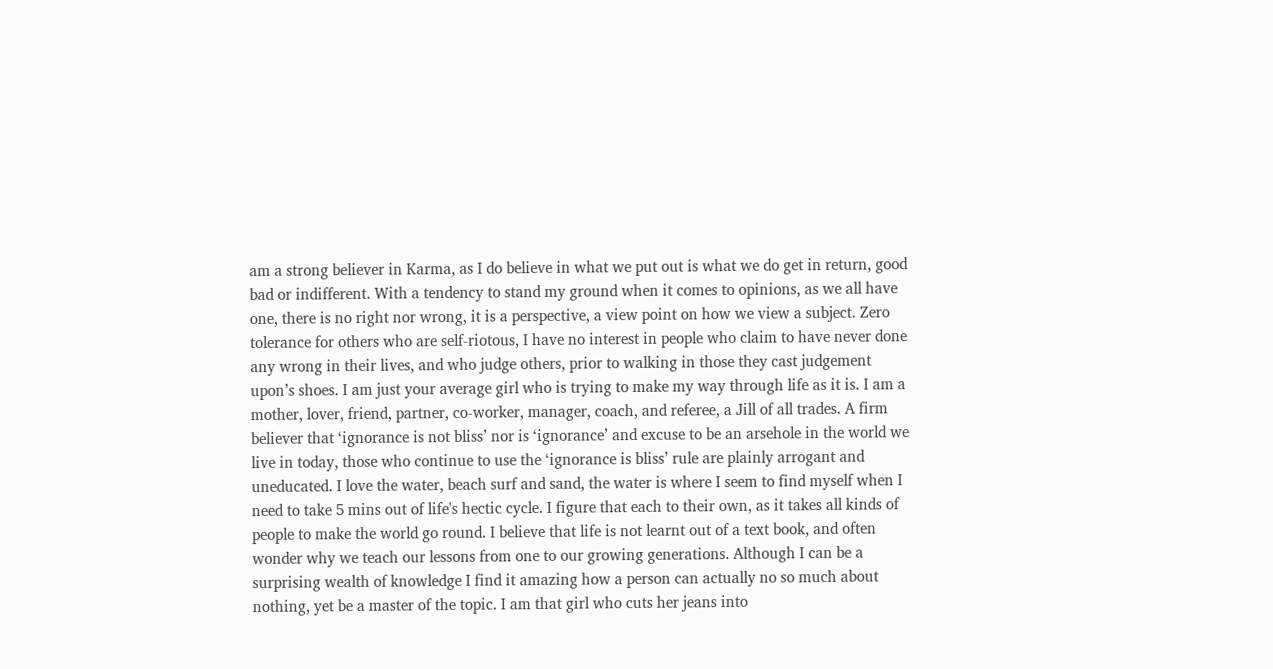am a strong believer in Karma, as I do believe in what we put out is what we do get in return, good bad or indifferent. With a tendency to stand my ground when it comes to opinions, as we all have one, there is no right nor wrong, it is a perspective, a view point on how we view a subject. Zero tolerance for others who are self-riotous, I have no interest in people who claim to have never done any wrong in their lives, and who judge others, prior to walking in those they cast judgement upon’s shoes. I am just your average girl who is trying to make my way through life as it is. I am a mother, lover, friend, partner, co-worker, manager, coach, and referee, a Jill of all trades. A firm believer that ‘ignorance is not bliss’ nor is ‘ignorance’ and excuse to be an arsehole in the world we live in today, those who continue to use the ‘ignorance is bliss’ rule are plainly arrogant and uneducated. I love the water, beach surf and sand, the water is where I seem to find myself when I need to take 5 mins out of life's hectic cycle. I figure that each to their own, as it takes all kinds of people to make the world go round. I believe that life is not learnt out of a text book, and often wonder why we teach our lessons from one to our growing generations. Although I can be a surprising wealth of knowledge I find it amazing how a person can actually no so much about nothing, yet be a master of the topic. I am that girl who cuts her jeans into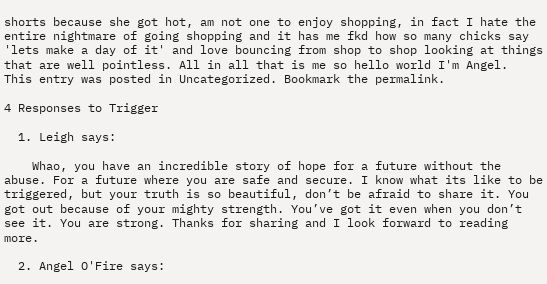shorts because she got hot, am not one to enjoy shopping, in fact I hate the entire nightmare of going shopping and it has me fkd how so many chicks say 'lets make a day of it' and love bouncing from shop to shop looking at things that are well pointless. All in all that is me so hello world I'm Angel.
This entry was posted in Uncategorized. Bookmark the permalink.

4 Responses to Trigger

  1. Leigh says:

    Whao, you have an incredible story of hope for a future without the abuse. For a future where you are safe and secure. I know what its like to be triggered, but your truth is so beautiful, don’t be afraid to share it. You got out because of your mighty strength. You’ve got it even when you don’t see it. You are strong. Thanks for sharing and I look forward to reading more.

  2. Angel O'Fire says: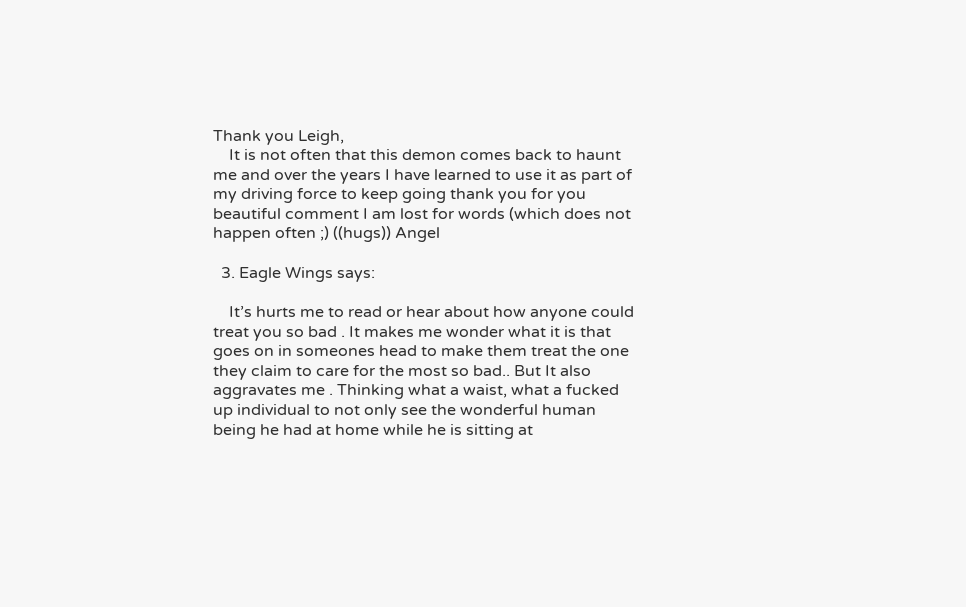Thank you Leigh,
    It is not often that this demon comes back to haunt me and over the years I have learned to use it as part of my driving force to keep going thank you for you beautiful comment I am lost for words (which does not happen often ;) ((hugs)) Angel

  3. Eagle Wings says:

    It’s hurts me to read or hear about how anyone could treat you so bad . It makes me wonder what it is that goes on in someones head to make them treat the one they claim to care for the most so bad.. But It also aggravates me . Thinking what a waist, what a fucked up individual to not only see the wonderful human being he had at home while he is sitting at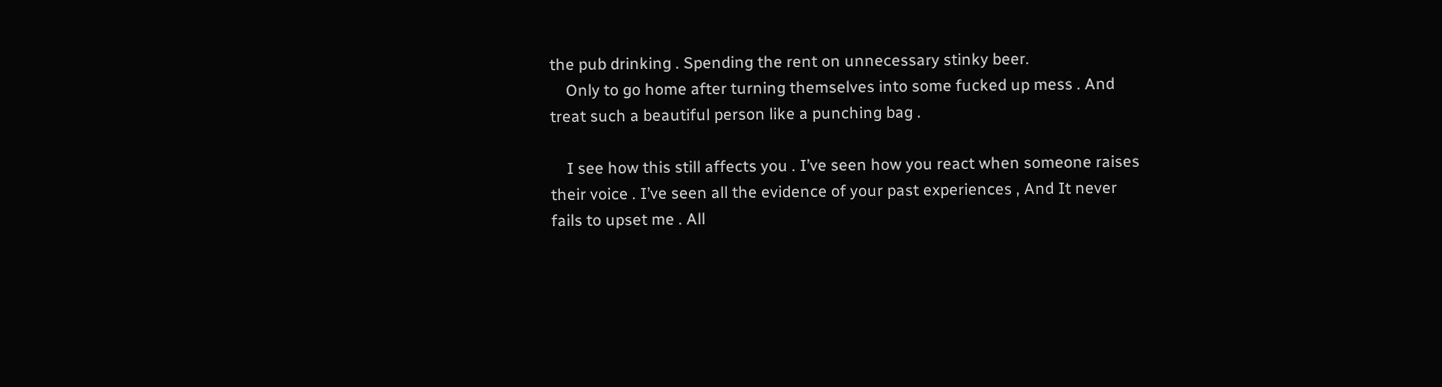the pub drinking . Spending the rent on unnecessary stinky beer.
    Only to go home after turning themselves into some fucked up mess . And treat such a beautiful person like a punching bag .

    I see how this still affects you . I’ve seen how you react when someone raises their voice . I’ve seen all the evidence of your past experiences , And It never fails to upset me . All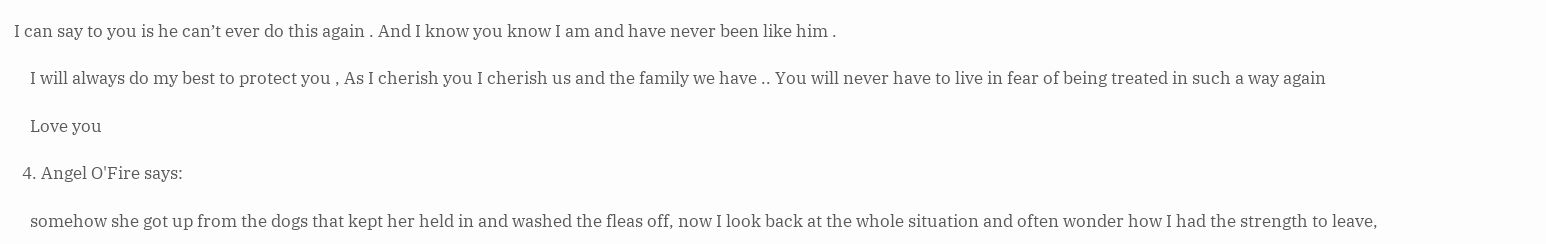I can say to you is he can’t ever do this again . And I know you know I am and have never been like him .

    I will always do my best to protect you , As I cherish you I cherish us and the family we have .. You will never have to live in fear of being treated in such a way again

    Love you

  4. Angel O'Fire says:

    somehow she got up from the dogs that kept her held in and washed the fleas off, now I look back at the whole situation and often wonder how I had the strength to leave,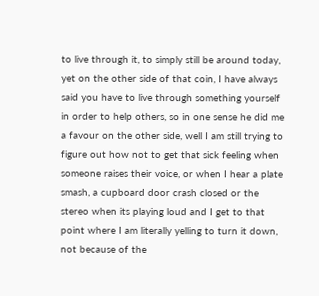to live through it, to simply still be around today, yet on the other side of that coin, I have always said you have to live through something yourself in order to help others, so in one sense he did me a favour on the other side, well I am still trying to figure out how not to get that sick feeling when someone raises their voice, or when I hear a plate smash, a cupboard door crash closed or the stereo when its playing loud and I get to that point where I am literally yelling to turn it down, not because of the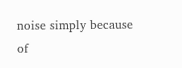noise simply because of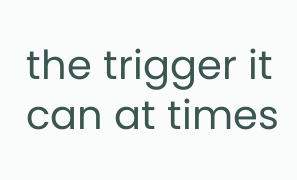the trigger it can at times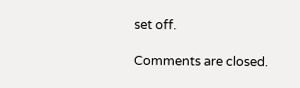set off.

Comments are closed.